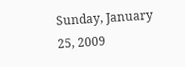Sunday, January 25, 2009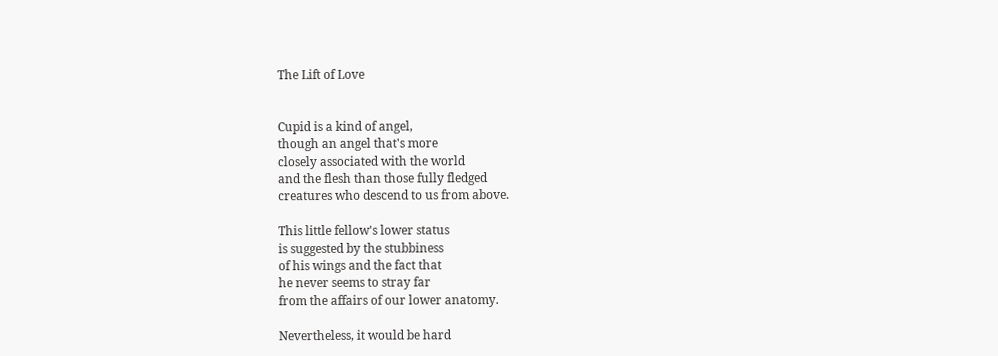The Lift of Love


Cupid is a kind of angel,
though an angel that's more
closely associated with the world
and the flesh than those fully fledged
creatures who descend to us from above.

This little fellow's lower status
is suggested by the stubbiness
of his wings and the fact that
he never seems to stray far
from the affairs of our lower anatomy.

Nevertheless, it would be hard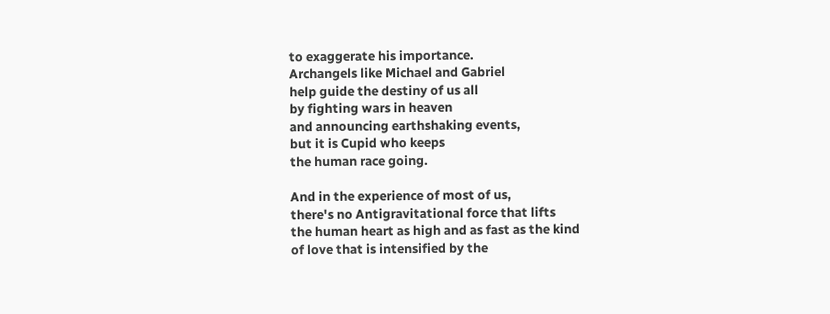to exaggerate his importance.
Archangels like Michael and Gabriel
help guide the destiny of us all
by fighting wars in heaven
and announcing earthshaking events,
but it is Cupid who keeps
the human race going.

And in the experience of most of us,
there's no Antigravitational force that lifts
the human heart as high and as fast as the kind
of love that is intensified by the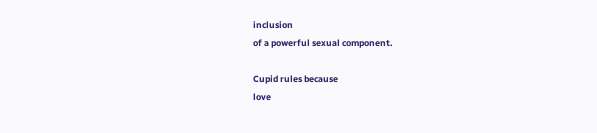inclusion
of a powerful sexual component.

Cupid rules because
love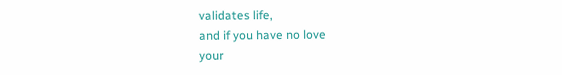validates life,
and if you have no love
your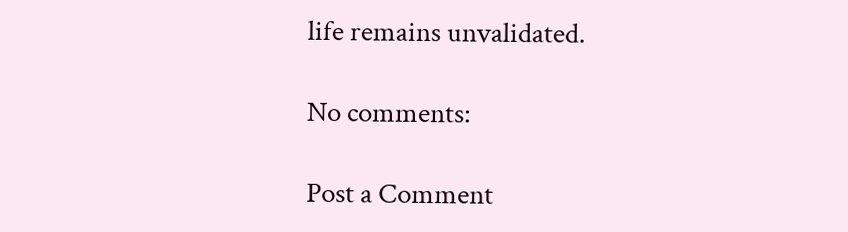life remains unvalidated.

No comments:

Post a Comment